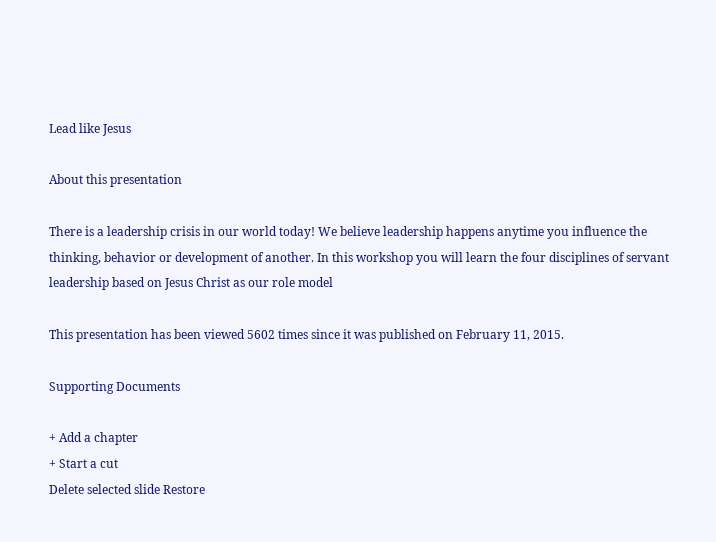Lead like Jesus

About this presentation

There is a leadership crisis in our world today! We believe leadership happens anytime you influence the thinking, behavior or development of another. In this workshop you will learn the four disciplines of servant leadership based on Jesus Christ as our role model

This presentation has been viewed 5602 times since it was published on February 11, 2015.

Supporting Documents

+ Add a chapter
+ Start a cut
Delete selected slide Restore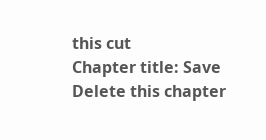this cut
Chapter title: Save Delete this chapter